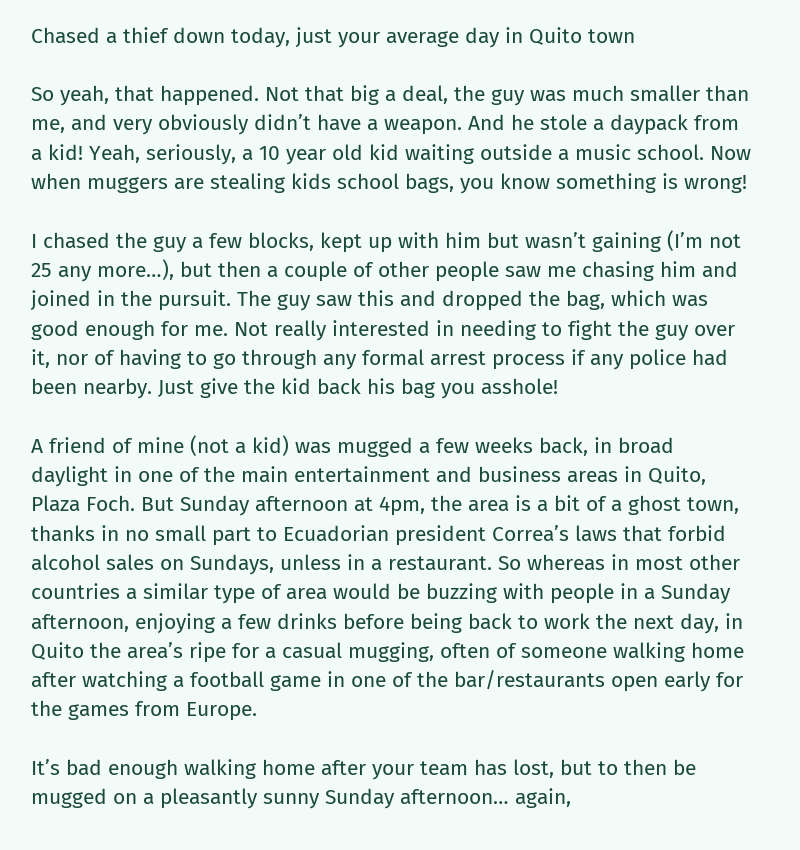Chased a thief down today, just your average day in Quito town

So yeah, that happened. Not that big a deal, the guy was much smaller than me, and very obviously didn’t have a weapon. And he stole a daypack from a kid! Yeah, seriously, a 10 year old kid waiting outside a music school. Now when muggers are stealing kids school bags, you know something is wrong!

I chased the guy a few blocks, kept up with him but wasn’t gaining (I’m not 25 any more…), but then a couple of other people saw me chasing him and joined in the pursuit. The guy saw this and dropped the bag, which was good enough for me. Not really interested in needing to fight the guy over it, nor of having to go through any formal arrest process if any police had been nearby. Just give the kid back his bag you asshole!

A friend of mine (not a kid) was mugged a few weeks back, in broad daylight in one of the main entertainment and business areas in Quito, Plaza Foch. But Sunday afternoon at 4pm, the area is a bit of a ghost town, thanks in no small part to Ecuadorian president Correa’s laws that forbid alcohol sales on Sundays, unless in a restaurant. So whereas in most other countries a similar type of area would be buzzing with people in a Sunday afternoon, enjoying a few drinks before being back to work the next day, in Quito the area’s ripe for a casual mugging, often of someone walking home after watching a football game in one of the bar/restaurants open early for the games from Europe.

It’s bad enough walking home after your team has lost, but to then be mugged on a pleasantly sunny Sunday afternoon… again,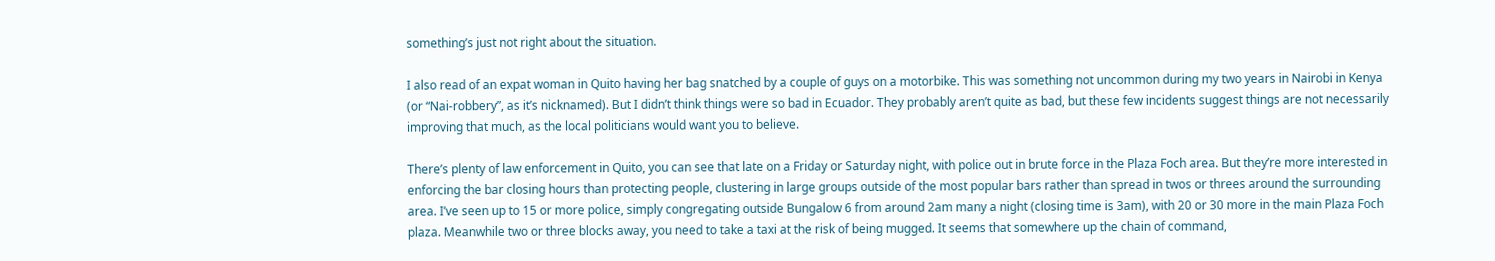something’s just not right about the situation.

I also read of an expat woman in Quito having her bag snatched by a couple of guys on a motorbike. This was something not uncommon during my two years in Nairobi in Kenya (or “Nai-robbery”, as it’s nicknamed). But I didn’t think things were so bad in Ecuador. They probably aren’t quite as bad, but these few incidents suggest things are not necessarily improving that much, as the local politicians would want you to believe.

There’s plenty of law enforcement in Quito, you can see that late on a Friday or Saturday night, with police out in brute force in the Plaza Foch area. But they’re more interested in enforcing the bar closing hours than protecting people, clustering in large groups outside of the most popular bars rather than spread in twos or threes around the surrounding area. I’ve seen up to 15 or more police, simply congregating outside Bungalow 6 from around 2am many a night (closing time is 3am), with 20 or 30 more in the main Plaza Foch plaza. Meanwhile two or three blocks away, you need to take a taxi at the risk of being mugged. It seems that somewhere up the chain of command,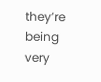they’re being very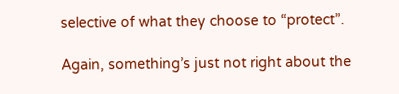selective of what they choose to “protect”.

Again, something’s just not right about the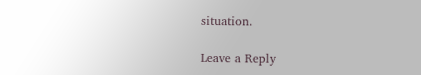situation.

Leave a Reply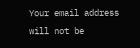Your email address will not be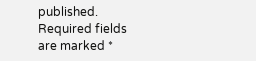published. Required fields are marked *